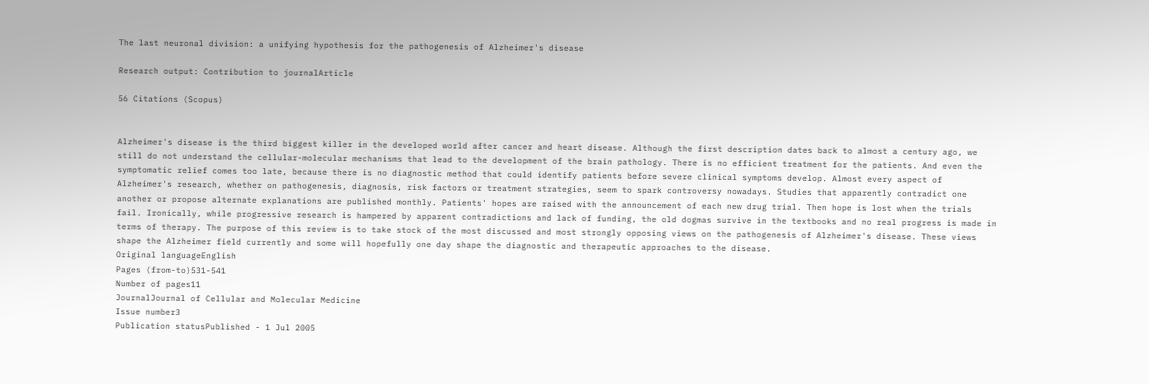The last neuronal division: a unifying hypothesis for the pathogenesis of Alzheimer's disease

Research output: Contribution to journalArticle

56 Citations (Scopus)


Alzheimer's disease is the third biggest killer in the developed world after cancer and heart disease. Although the first description dates back to almost a century ago, we still do not understand the cellular-molecular mechanisms that lead to the development of the brain pathology. There is no efficient treatment for the patients. And even the symptomatic relief comes too late, because there is no diagnostic method that could identify patients before severe clinical symptoms develop. Almost every aspect of Alzheimer's research, whether on pathogenesis, diagnosis, risk factors or treatment strategies, seem to spark controversy nowadays. Studies that apparently contradict one another or propose alternate explanations are published monthly. Patients' hopes are raised with the announcement of each new drug trial. Then hope is lost when the trials fail. Ironically, while progressive research is hampered by apparent contradictions and lack of funding, the old dogmas survive in the textbooks and no real progress is made in terms of therapy. The purpose of this review is to take stock of the most discussed and most strongly opposing views on the pathogenesis of Alzheimer's disease. These views shape the Alzheimer field currently and some will hopefully one day shape the diagnostic and therapeutic approaches to the disease.
Original languageEnglish
Pages (from-to)531-541
Number of pages11
JournalJournal of Cellular and Molecular Medicine
Issue number3
Publication statusPublished - 1 Jul 2005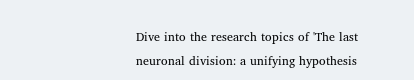Dive into the research topics of 'The last neuronal division: a unifying hypothesis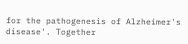for the pathogenesis of Alzheimer's disease'. Together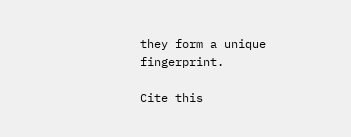they form a unique fingerprint.

Cite this